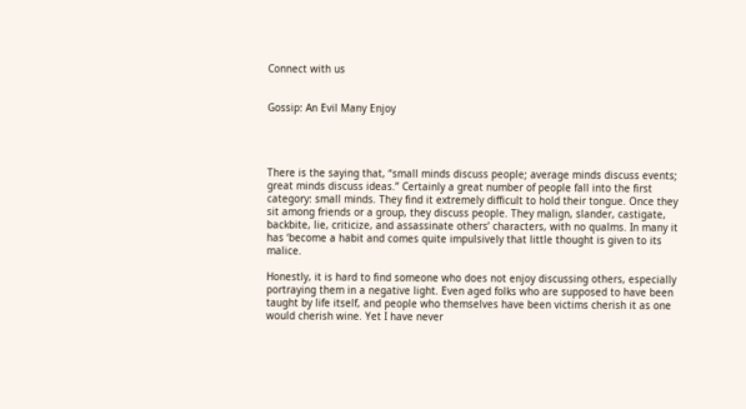Connect with us


Gossip: An Evil Many Enjoy




There is the saying that, “small minds discuss people; average minds discuss events; great minds discuss ideas.” Certainly a great number of people fall into the first category: small minds. They find it extremely difficult to hold their tongue. Once they sit among friends or a group, they discuss people. They malign, slander, castigate, backbite, lie, criticize, and assassinate others’ characters, with no qualms. In many it has ‘become a habit and comes quite impulsively that little thought is given to its malice.

Honestly, it is hard to find someone who does not enjoy discussing others, especially portraying them in a negative light. Even aged folks who are supposed to have been taught by life itself, and people who themselves have been victims cherish it as one would cherish wine. Yet I have never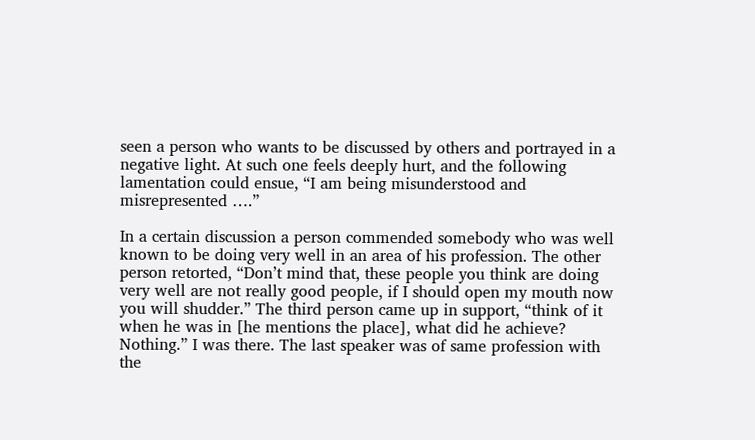seen a person who wants to be discussed by others and portrayed in a negative light. At such one feels deeply hurt, and the following lamentation could ensue, “I am being misunderstood and misrepresented ….”

In a certain discussion a person commended somebody who was well known to be doing very well in an area of his profession. The other person retorted, “Don’t mind that, these people you think are doing very well are not really good people, if I should open my mouth now you will shudder.” The third person came up in support, “think of it when he was in [he mentions the place], what did he achieve? Nothing.” I was there. The last speaker was of same profession with the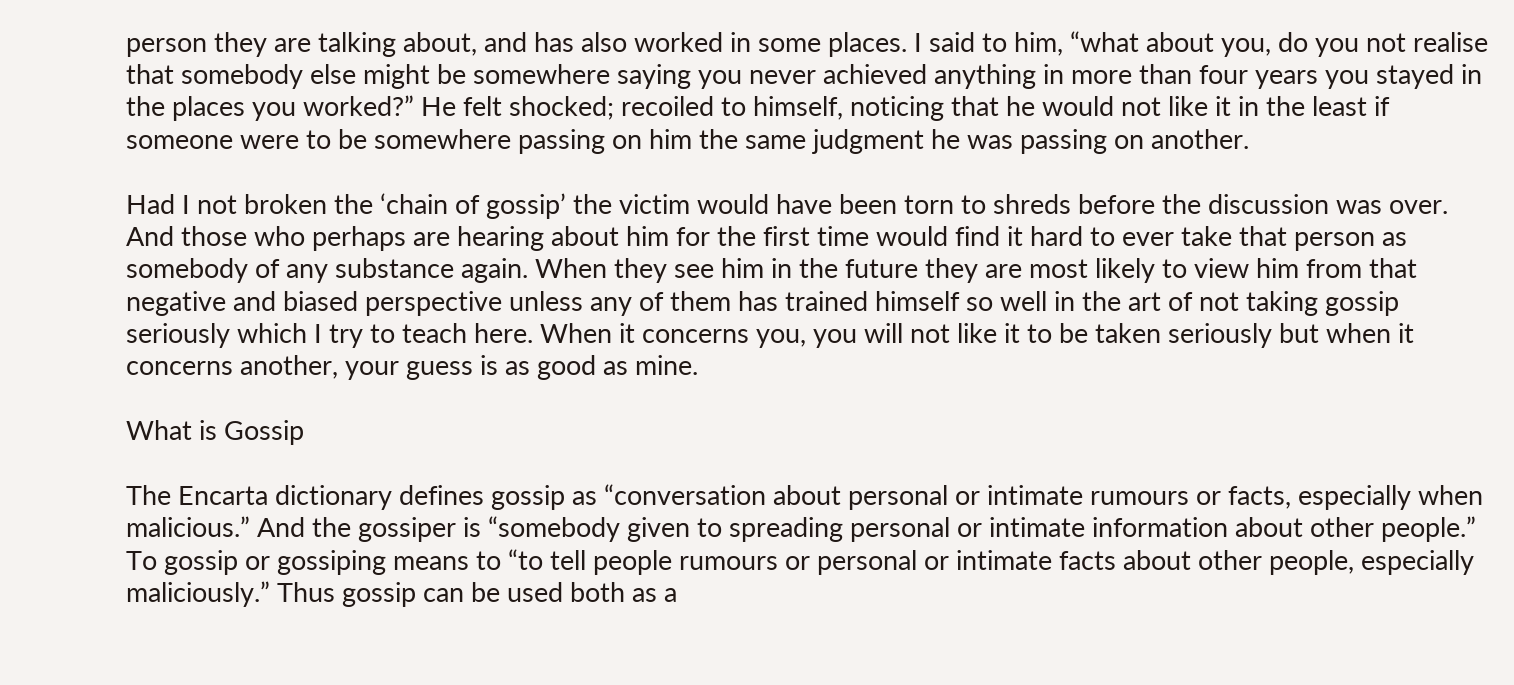person they are talking about, and has also worked in some places. I said to him, “what about you, do you not realise that somebody else might be somewhere saying you never achieved anything in more than four years you stayed in the places you worked?” He felt shocked; recoiled to himself, noticing that he would not like it in the least if someone were to be somewhere passing on him the same judgment he was passing on another.

Had I not broken the ‘chain of gossip’ the victim would have been torn to shreds before the discussion was over. And those who perhaps are hearing about him for the first time would find it hard to ever take that person as somebody of any substance again. When they see him in the future they are most likely to view him from that negative and biased perspective unless any of them has trained himself so well in the art of not taking gossip seriously which I try to teach here. When it concerns you, you will not like it to be taken seriously but when it concerns another, your guess is as good as mine.

What is Gossip

The Encarta dictionary defines gossip as “conversation about personal or intimate rumours or facts, especially when malicious.” And the gossiper is “somebody given to spreading personal or intimate information about other people.” To gossip or gossiping means to “to tell people rumours or personal or intimate facts about other people, especially maliciously.” Thus gossip can be used both as a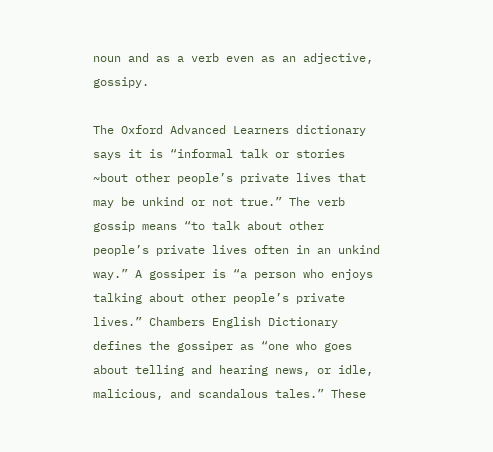noun and as a verb even as an adjective, gossipy.

The Oxford Advanced Learners dictionary says it is “informal talk or stories ~bout other people’s private lives that may be unkind or not true.” The verb gossip means “to talk about other people’s private lives often in an unkind way.” A gossiper is “a person who enjoys talking about other people’s private lives.” Chambers English Dictionary defines the gossiper as “one who goes about telling and hearing news, or idle, malicious, and scandalous tales.” These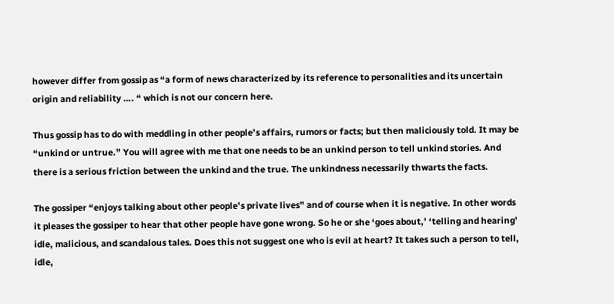however differ from gossip as “a form of news characterized by its reference to personalities and its uncertain origin and reliability …. “ which is not our concern here.

Thus gossip has to do with meddling in other people’s affairs, rumors or facts; but then maliciously told. It may be “unkind or untrue.” You will agree with me that one needs to be an unkind person to tell unkind stories. And there is a serious friction between the unkind and the true. The unkindness necessarily thwarts the facts.

The gossiper “enjoys talking about other people’s private lives” and of course when it is negative. In other words it pleases the gossiper to hear that other people have gone wrong. So he or she ‘goes about,’ ‘telling and hearing’ idle, malicious, and scandalous tales. Does this not suggest one who is evil at heart? It takes such a person to tell, idle,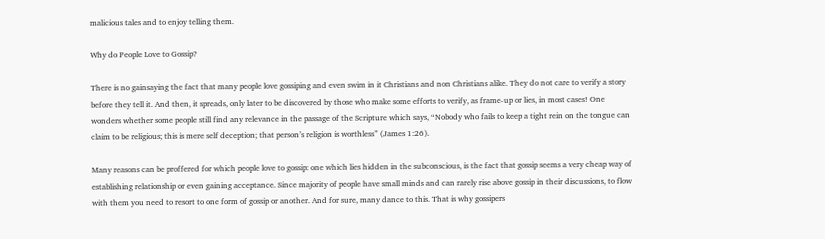malicious tales and to enjoy telling them.

Why do People Love to Gossip?

There is no gainsaying the fact that many people love gossiping and even swim in it Christians and non Christians alike. They do not care to verify a story before they tell it. And then, it spreads, only later to be discovered by those who make some efforts to verify, as frame-up or lies, in most cases! One wonders whether some people still find any relevance in the passage of the Scripture which says, “Nobody who fails to keep a tight rein on the tongue can claim to be religious; this is mere self deception; that person’s religion is worthless” (James 1:26).

Many reasons can be proffered for which people love to gossip: one which lies hidden in the subconscious, is the fact that gossip seems a very cheap way of establishing relationship or even gaining acceptance. Since majority of people have small minds and can rarely rise above gossip in their discussions, to flow with them you need to resort to one form of gossip or another. And for sure, many dance to this. That is why gossipers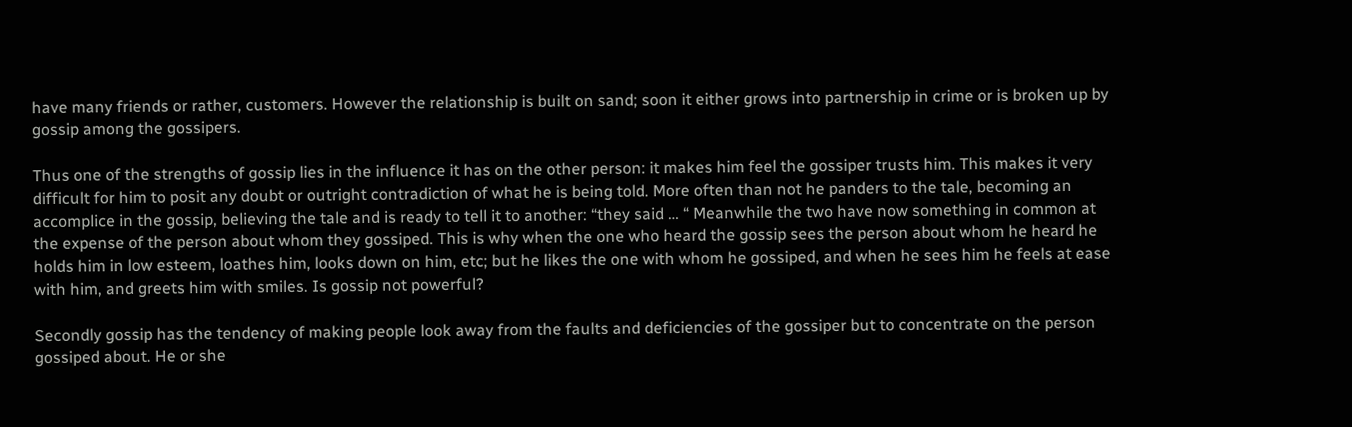have many friends or rather, customers. However the relationship is built on sand; soon it either grows into partnership in crime or is broken up by gossip among the gossipers.

Thus one of the strengths of gossip lies in the influence it has on the other person: it makes him feel the gossiper trusts him. This makes it very difficult for him to posit any doubt or outright contradiction of what he is being told. More often than not he panders to the tale, becoming an accomplice in the gossip, believing the tale and is ready to tell it to another: “they said … “ Meanwhile the two have now something in common at the expense of the person about whom they gossiped. This is why when the one who heard the gossip sees the person about whom he heard he holds him in low esteem, loathes him, looks down on him, etc; but he likes the one with whom he gossiped, and when he sees him he feels at ease with him, and greets him with smiles. Is gossip not powerful?

Secondly gossip has the tendency of making people look away from the faults and deficiencies of the gossiper but to concentrate on the person gossiped about. He or she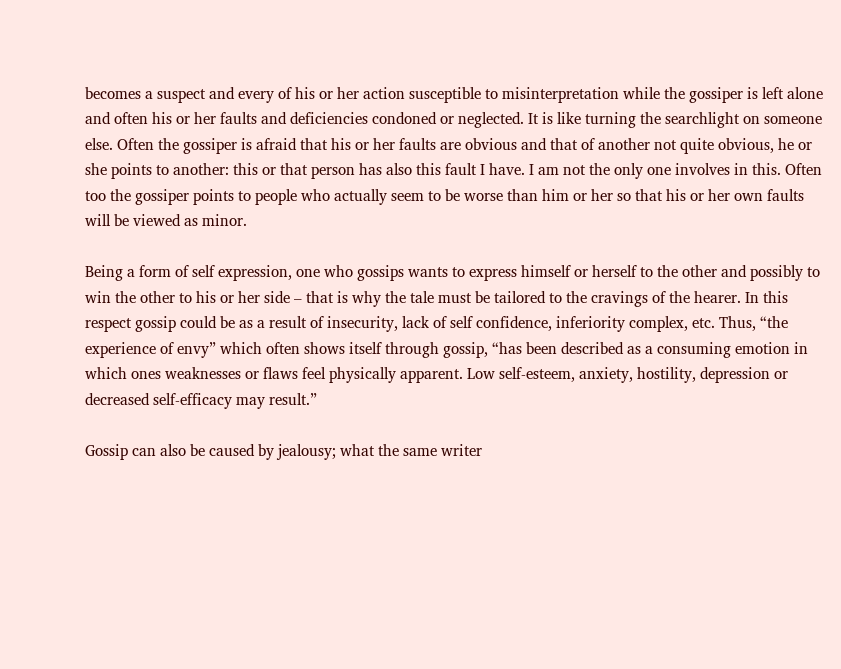becomes a suspect and every of his or her action susceptible to misinterpretation while the gossiper is left alone and often his or her faults and deficiencies condoned or neglected. It is like turning the searchlight on someone else. Often the gossiper is afraid that his or her faults are obvious and that of another not quite obvious, he or she points to another: this or that person has also this fault I have. I am not the only one involves in this. Often too the gossiper points to people who actually seem to be worse than him or her so that his or her own faults will be viewed as minor.

Being a form of self expression, one who gossips wants to express himself or herself to the other and possibly to win the other to his or her side – that is why the tale must be tailored to the cravings of the hearer. In this respect gossip could be as a result of insecurity, lack of self confidence, inferiority complex, etc. Thus, “the experience of envy” which often shows itself through gossip, “has been described as a consuming emotion in which ones weaknesses or flaws feel physically apparent. Low self-esteem, anxiety, hostility, depression or decreased self-efficacy may result.”

Gossip can also be caused by jealousy; what the same writer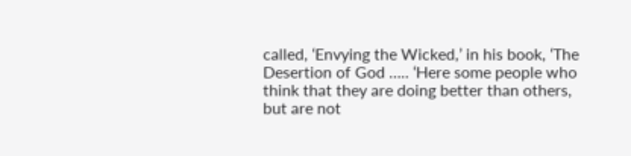called, ‘Envying the Wicked,’ in his book, ‘The Desertion of God ….. ‘Here some people who think that they are doing better than others, but are not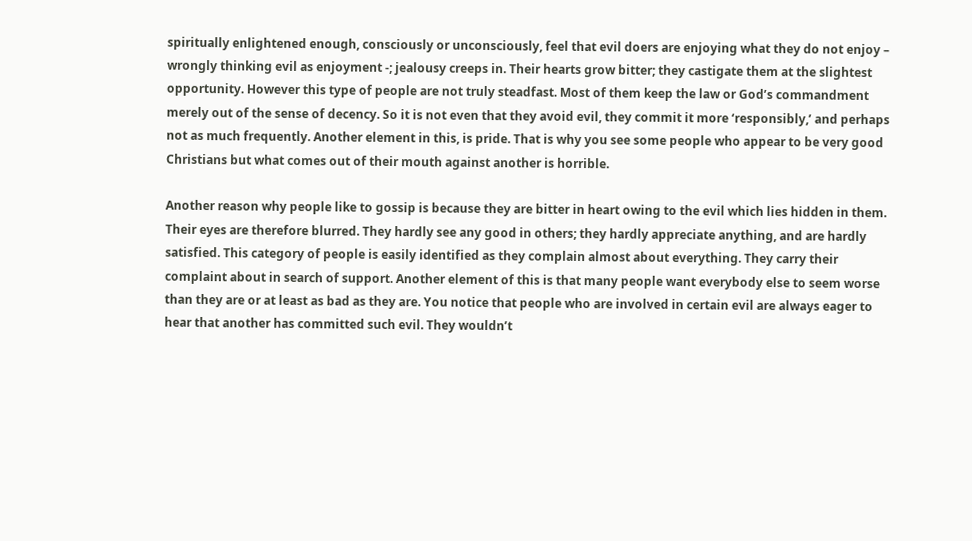spiritually enlightened enough, consciously or unconsciously, feel that evil doers are enjoying what they do not enjoy – wrongly thinking evil as enjoyment -; jealousy creeps in. Their hearts grow bitter; they castigate them at the slightest opportunity. However this type of people are not truly steadfast. Most of them keep the law or God’s commandment merely out of the sense of decency. So it is not even that they avoid evil, they commit it more ‘responsibly,’ and perhaps not as much frequently. Another element in this, is pride. That is why you see some people who appear to be very good Christians but what comes out of their mouth against another is horrible.

Another reason why people like to gossip is because they are bitter in heart owing to the evil which lies hidden in them. Their eyes are therefore blurred. They hardly see any good in others; they hardly appreciate anything, and are hardly satisfied. This category of people is easily identified as they complain almost about everything. They carry their complaint about in search of support. Another element of this is that many people want everybody else to seem worse than they are or at least as bad as they are. You notice that people who are involved in certain evil are always eager to hear that another has committed such evil. They wouldn’t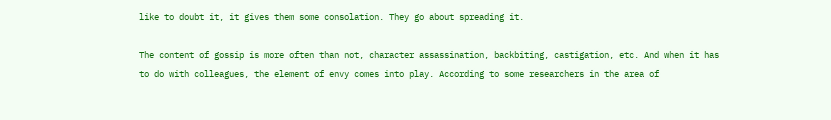like to doubt it, it gives them some consolation. They go about spreading it.

The content of gossip is more often than not, character assassination, backbiting, castigation, etc. And when it has to do with colleagues, the element of envy comes into play. According to some researchers in the area of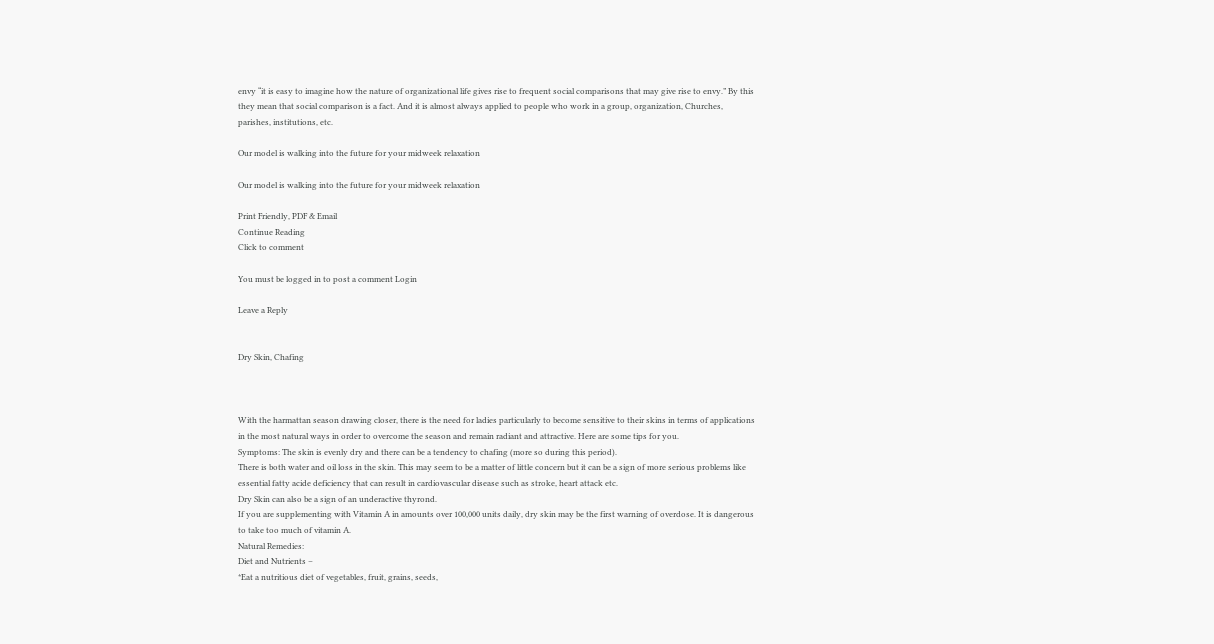envy “it is easy to imagine how the nature of organizational life gives rise to frequent social comparisons that may give rise to envy.” By this they mean that social comparison is a fact. And it is almost always applied to people who work in a group, organization, Churches, parishes, institutions, etc.

Our model is walking into the future for your midweek relaxation

Our model is walking into the future for your midweek relaxation

Print Friendly, PDF & Email
Continue Reading
Click to comment

You must be logged in to post a comment Login

Leave a Reply


Dry Skin, Chafing



With the harmattan season drawing closer, there is the need for ladies particularly to become sensitive to their skins in terms of applications in the most natural ways in order to overcome the season and remain radiant and attractive. Here are some tips for you.
Symptoms: The skin is evenly dry and there can be a tendency to chafing (more so during this period).
There is both water and oil loss in the skin. This may seem to be a matter of little concern but it can be a sign of more serious problems like essential fatty acide deficiency that can result in cardiovascular disease such as stroke, heart attack etc.
Dry Skin can also be a sign of an underactive thyrond.
If you are supplementing with Vitamin A in amounts over 100,000 units daily, dry skin may be the first warning of overdose. It is dangerous to take too much of vitamin A.
Natural Remedies:
Diet and Nutrients –
*Eat a nutritious diet of vegetables, fruit, grains, seeds,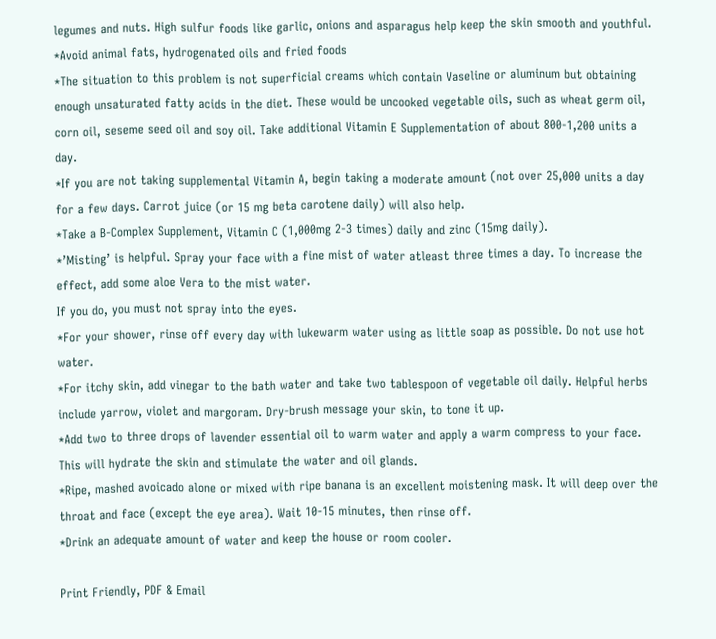legumes and nuts. High sulfur foods like garlic, onions and asparagus help keep the skin smooth and youthful.
*Avoid animal fats, hydrogenated oils and fried foods
*The situation to this problem is not superficial creams which contain Vaseline or aluminum but obtaining enough unsaturated fatty acids in the diet. These would be uncooked vegetable oils, such as wheat germ oil, corn oil, seseme seed oil and soy oil. Take additional Vitamin E Supplementation of about 800-1,200 units a day.
*If you are not taking supplemental Vitamin A, begin taking a moderate amount (not over 25,000 units a day for a few days. Carrot juice (or 15 mg beta carotene daily) will also help.
*Take a B-Complex Supplement, Vitamin C (1,000mg 2-3 times) daily and zinc (15mg daily).
*’Misting’ is helpful. Spray your face with a fine mist of water atleast three times a day. To increase the effect, add some aloe Vera to the mist water.
If you do, you must not spray into the eyes.
*For your shower, rinse off every day with lukewarm water using as little soap as possible. Do not use hot water.
*For itchy skin, add vinegar to the bath water and take two tablespoon of vegetable oil daily. Helpful herbs include yarrow, violet and margoram. Dry-brush message your skin, to tone it up.
*Add two to three drops of lavender essential oil to warm water and apply a warm compress to your face.
This will hydrate the skin and stimulate the water and oil glands.
*Ripe, mashed avoicado alone or mixed with ripe banana is an excellent moistening mask. It will deep over the throat and face (except the eye area). Wait 10-15 minutes, then rinse off.
*Drink an adequate amount of water and keep the house or room cooler.

Print Friendly, PDF & Email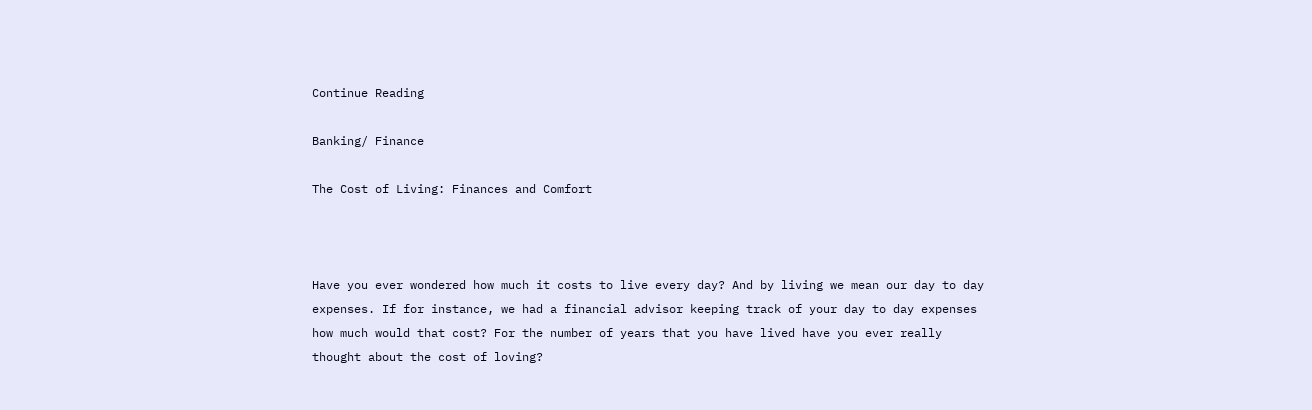Continue Reading

Banking/ Finance

The Cost of Living: Finances and Comfort



Have you ever wondered how much it costs to live every day? And by living we mean our day to day expenses. If for instance, we had a financial advisor keeping track of your day to day expenses how much would that cost? For the number of years that you have lived have you ever really thought about the cost of loving?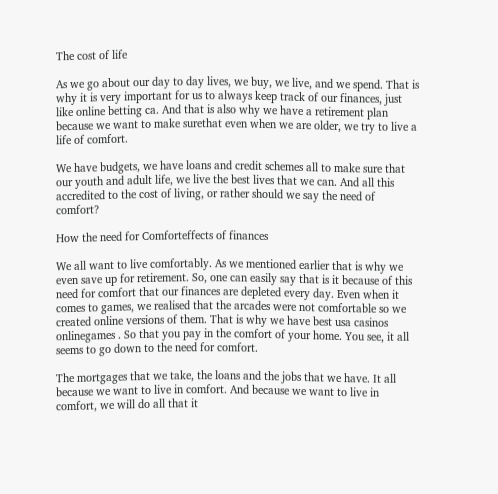The cost of life

As we go about our day to day lives, we buy, we live, and we spend. That is why it is very important for us to always keep track of our finances, just like online betting ca. And that is also why we have a retirement plan because we want to make surethat even when we are older, we try to live a life of comfort.

We have budgets, we have loans and credit schemes all to make sure that our youth and adult life, we live the best lives that we can. And all this accredited to the cost of living, or rather should we say the need of comfort?

How the need for Comforteffects of finances

We all want to live comfortably. As we mentioned earlier that is why we even save up for retirement. So, one can easily say that is it because of this need for comfort that our finances are depleted every day. Even when it comes to games, we realised that the arcades were not comfortable so we created online versions of them. That is why we have best usa casinos onlinegames . So that you pay in the comfort of your home. You see, it all seems to go down to the need for comfort.

The mortgages that we take, the loans and the jobs that we have. It all because we want to live in comfort. And because we want to live in comfort, we will do all that it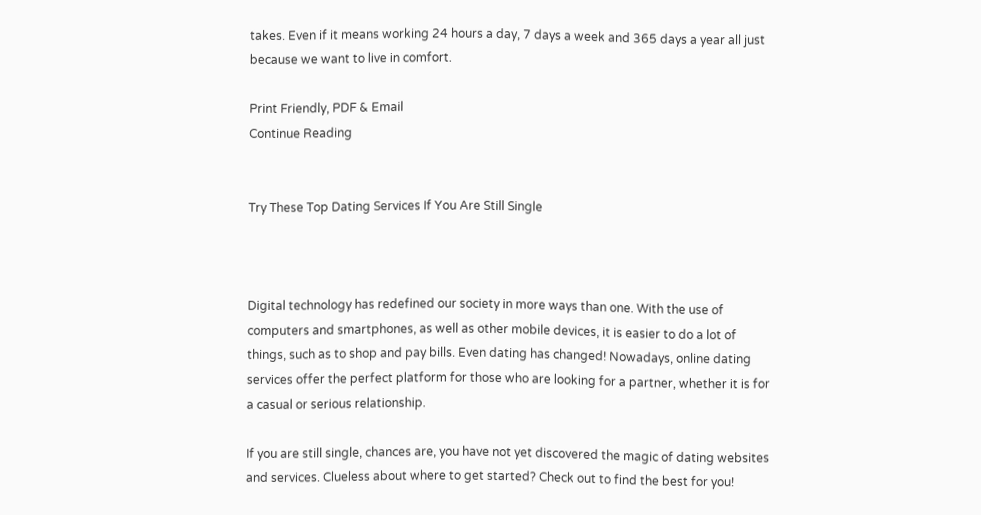takes. Even if it means working 24 hours a day, 7 days a week and 365 days a year all just because we want to live in comfort.

Print Friendly, PDF & Email
Continue Reading


Try These Top Dating Services If You Are Still Single



Digital technology has redefined our society in more ways than one. With the use of computers and smartphones, as well as other mobile devices, it is easier to do a lot of things, such as to shop and pay bills. Even dating has changed! Nowadays, online dating services offer the perfect platform for those who are looking for a partner, whether it is for a casual or serious relationship.

If you are still single, chances are, you have not yet discovered the magic of dating websites and services. Clueless about where to get started? Check out to find the best for you!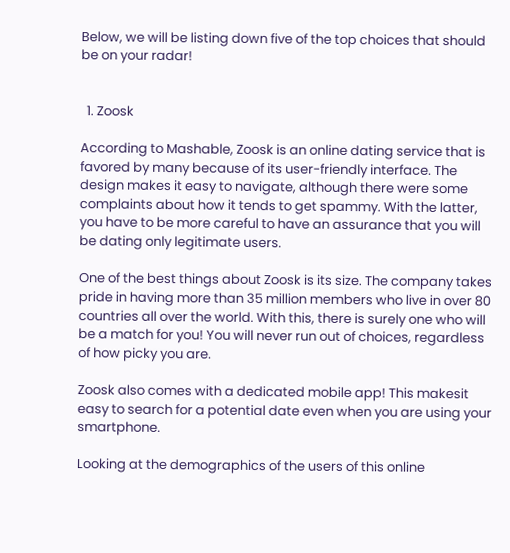Below, we will be listing down five of the top choices that should be on your radar!


  1. Zoosk

According to Mashable, Zoosk is an online dating service that is favored by many because of its user-friendly interface. The design makes it easy to navigate, although there were some complaints about how it tends to get spammy. With the latter, you have to be more careful to have an assurance that you will be dating only legitimate users.

One of the best things about Zoosk is its size. The company takes pride in having more than 35 million members who live in over 80 countries all over the world. With this, there is surely one who will be a match for you! You will never run out of choices, regardless of how picky you are.

Zoosk also comes with a dedicated mobile app! This makesit easy to search for a potential date even when you are using your smartphone.

Looking at the demographics of the users of this online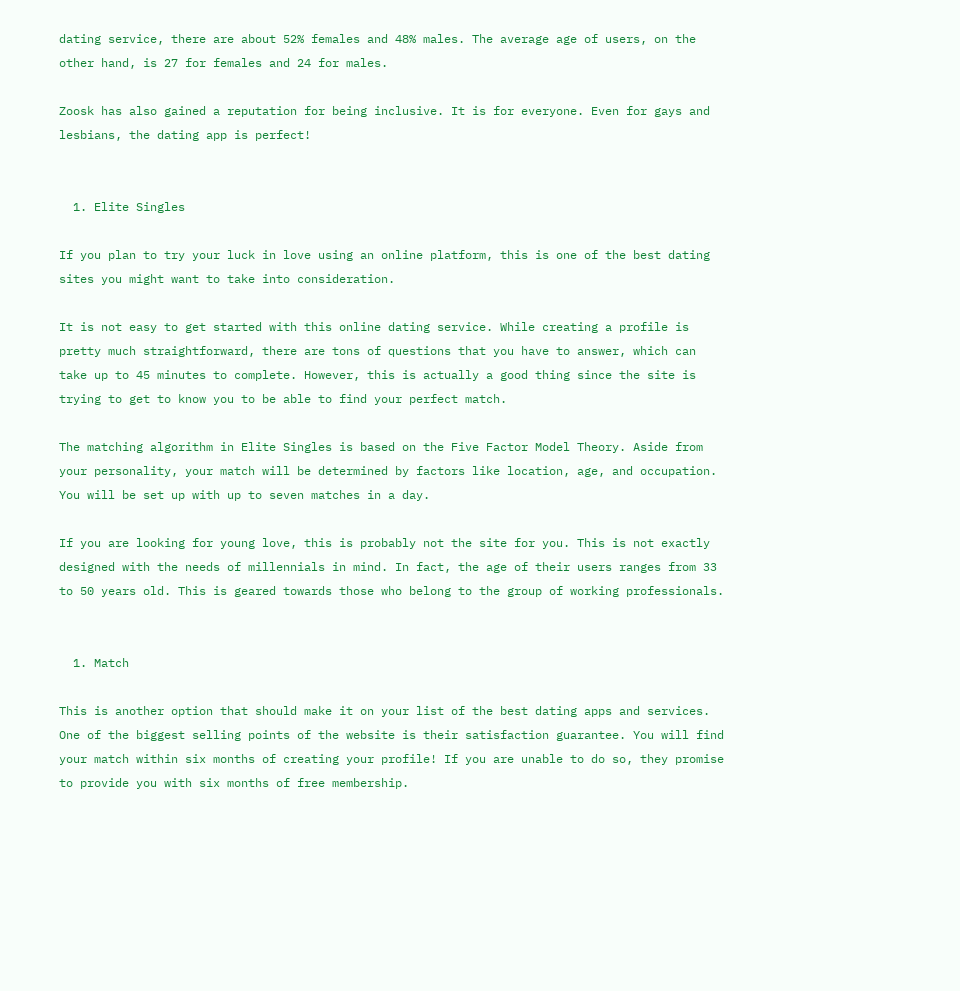dating service, there are about 52% females and 48% males. The average age of users, on the other hand, is 27 for females and 24 for males.

Zoosk has also gained a reputation for being inclusive. It is for everyone. Even for gays and lesbians, the dating app is perfect!


  1. Elite Singles

If you plan to try your luck in love using an online platform, this is one of the best dating sites you might want to take into consideration.

It is not easy to get started with this online dating service. While creating a profile is pretty much straightforward, there are tons of questions that you have to answer, which can take up to 45 minutes to complete. However, this is actually a good thing since the site is trying to get to know you to be able to find your perfect match.

The matching algorithm in Elite Singles is based on the Five Factor Model Theory. Aside from your personality, your match will be determined by factors like location, age, and occupation. You will be set up with up to seven matches in a day.

If you are looking for young love, this is probably not the site for you. This is not exactly designed with the needs of millennials in mind. In fact, the age of their users ranges from 33 to 50 years old. This is geared towards those who belong to the group of working professionals.


  1. Match

This is another option that should make it on your list of the best dating apps and services. One of the biggest selling points of the website is their satisfaction guarantee. You will find your match within six months of creating your profile! If you are unable to do so, they promise to provide you with six months of free membership.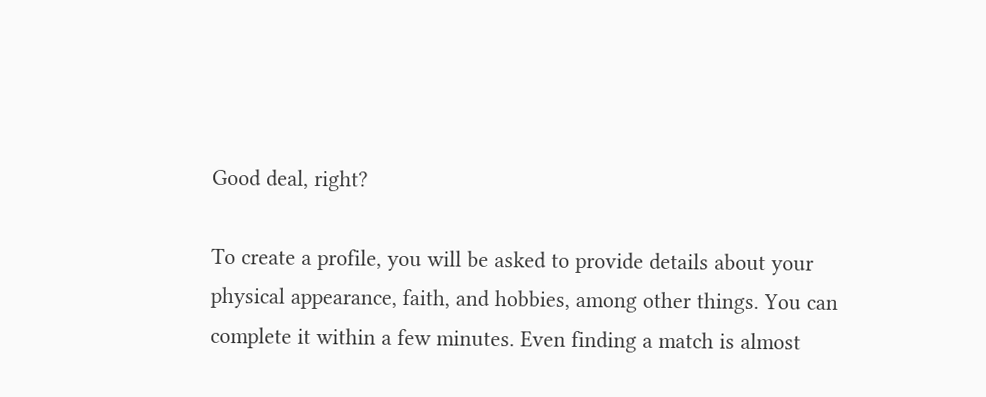Good deal, right?

To create a profile, you will be asked to provide details about your physical appearance, faith, and hobbies, among other things. You can complete it within a few minutes. Even finding a match is almost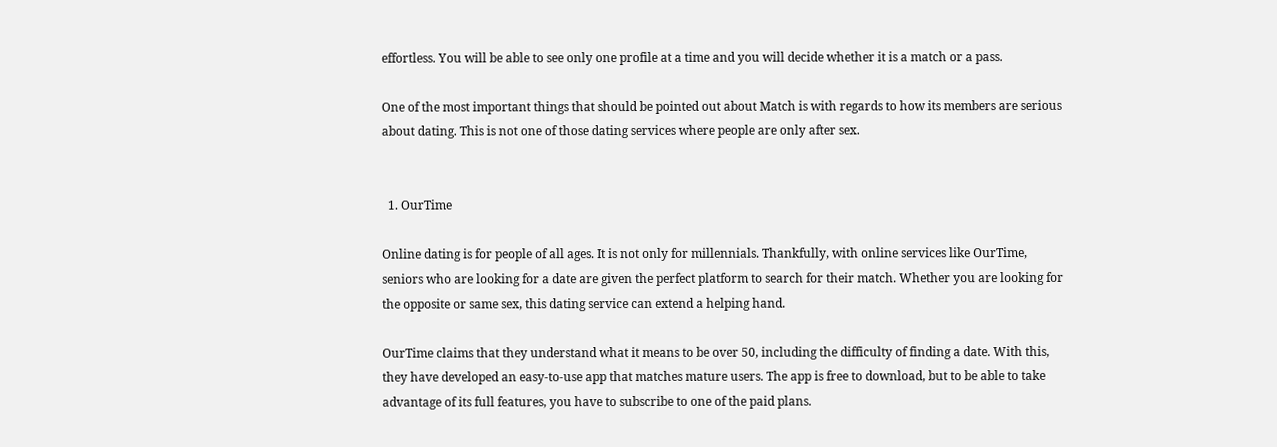effortless. You will be able to see only one profile at a time and you will decide whether it is a match or a pass.

One of the most important things that should be pointed out about Match is with regards to how its members are serious about dating. This is not one of those dating services where people are only after sex.


  1. OurTime

Online dating is for people of all ages. It is not only for millennials. Thankfully, with online services like OurTime, seniors who are looking for a date are given the perfect platform to search for their match. Whether you are looking for the opposite or same sex, this dating service can extend a helping hand.

OurTime claims that they understand what it means to be over 50, including the difficulty of finding a date. With this, they have developed an easy-to-use app that matches mature users. The app is free to download, but to be able to take advantage of its full features, you have to subscribe to one of the paid plans.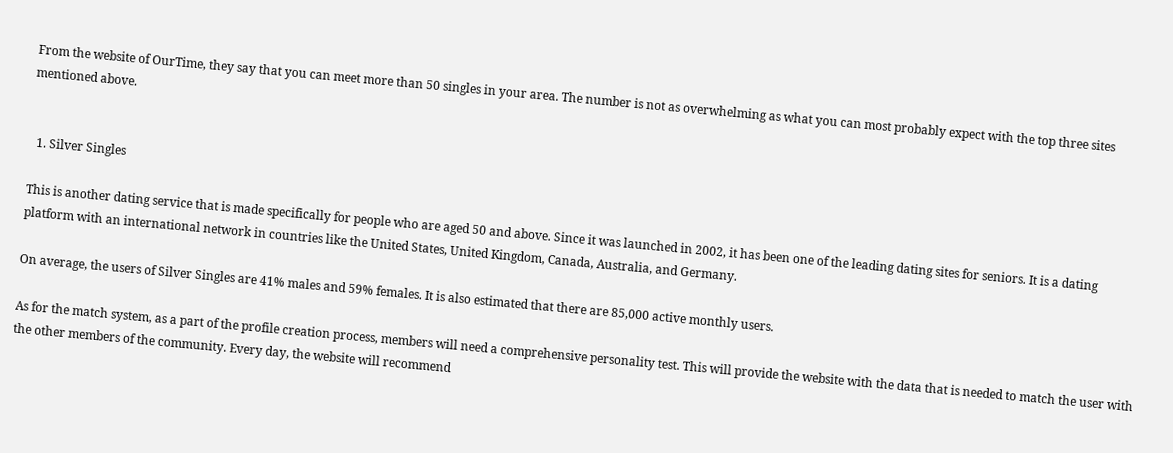From the website of OurTime, they say that you can meet more than 50 singles in your area. The number is not as overwhelming as what you can most probably expect with the top three sites mentioned above.


  1. Silver Singles

This is another dating service that is made specifically for people who are aged 50 and above. Since it was launched in 2002, it has been one of the leading dating sites for seniors. It is a dating platform with an international network in countries like the United States, United Kingdom, Canada, Australia, and Germany.

On average, the users of Silver Singles are 41% males and 59% females. It is also estimated that there are 85,000 active monthly users.

As for the match system, as a part of the profile creation process, members will need a comprehensive personality test. This will provide the website with the data that is needed to match the user with the other members of the community. Every day, the website will recommend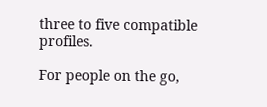three to five compatible profiles.

For people on the go,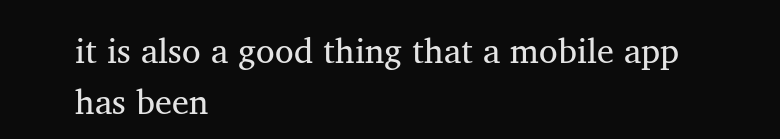it is also a good thing that a mobile app has been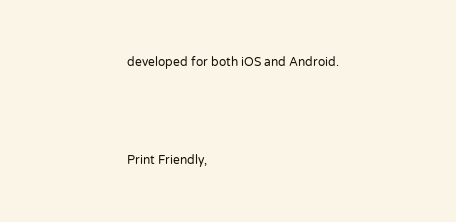developed for both iOS and Android.



Print Friendly,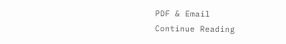PDF & Email
Continue Reading